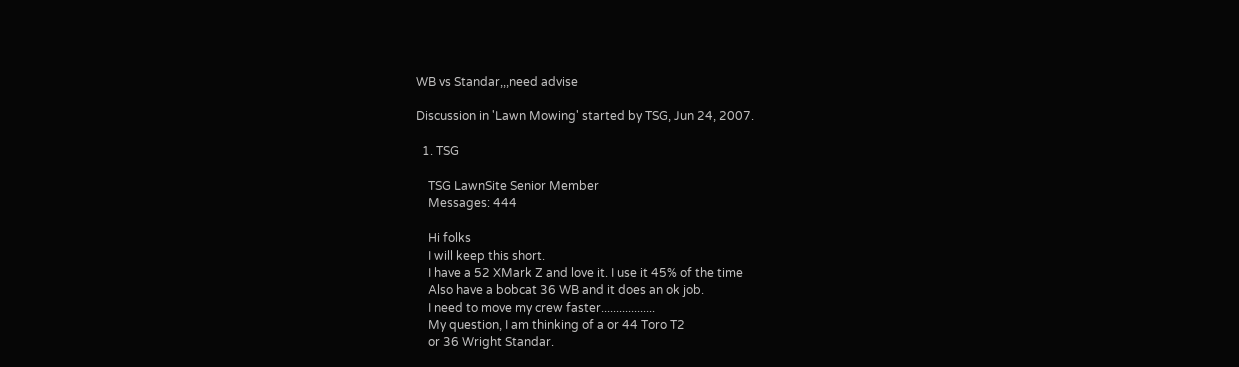WB vs Standar,,,need advise

Discussion in 'Lawn Mowing' started by TSG, Jun 24, 2007.

  1. TSG

    TSG LawnSite Senior Member
    Messages: 444

    Hi folks
    I will keep this short.
    I have a 52 XMark Z and love it. I use it 45% of the time
    Also have a bobcat 36 WB and it does an ok job.
    I need to move my crew faster..................
    My question, I am thinking of a or 44 Toro T2
    or 36 Wright Standar.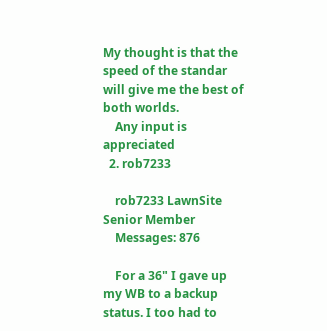My thought is that the speed of the standar will give me the best of both worlds.
    Any input is appreciated
  2. rob7233

    rob7233 LawnSite Senior Member
    Messages: 876

    For a 36" I gave up my WB to a backup status. I too had to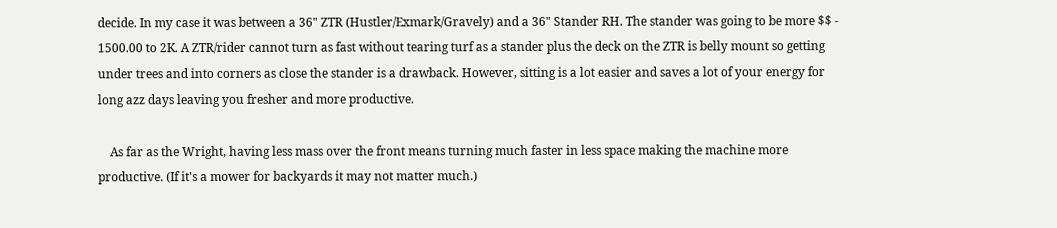decide. In my case it was between a 36" ZTR (Hustler/Exmark/Gravely) and a 36" Stander RH. The stander was going to be more $$ - 1500.00 to 2K. A ZTR/rider cannot turn as fast without tearing turf as a stander plus the deck on the ZTR is belly mount so getting under trees and into corners as close the stander is a drawback. However, sitting is a lot easier and saves a lot of your energy for long azz days leaving you fresher and more productive.

    As far as the Wright, having less mass over the front means turning much faster in less space making the machine more productive. (If it's a mower for backyards it may not matter much.)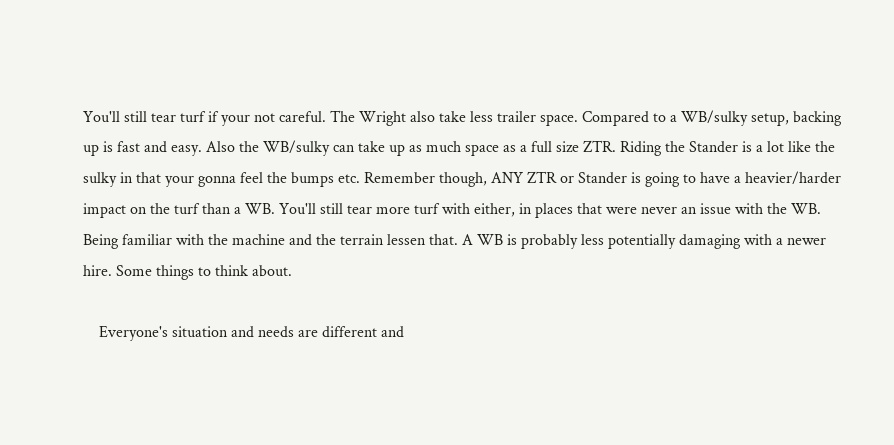You'll still tear turf if your not careful. The Wright also take less trailer space. Compared to a WB/sulky setup, backing up is fast and easy. Also the WB/sulky can take up as much space as a full size ZTR. Riding the Stander is a lot like the sulky in that your gonna feel the bumps etc. Remember though, ANY ZTR or Stander is going to have a heavier/harder impact on the turf than a WB. You'll still tear more turf with either, in places that were never an issue with the WB. Being familiar with the machine and the terrain lessen that. A WB is probably less potentially damaging with a newer hire. Some things to think about.

    Everyone's situation and needs are different and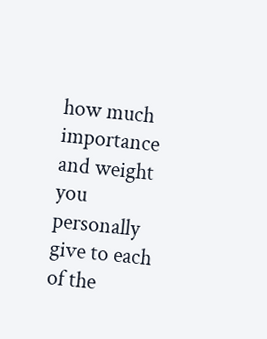how much importance and weight you personally give to each of the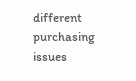different purchasing issues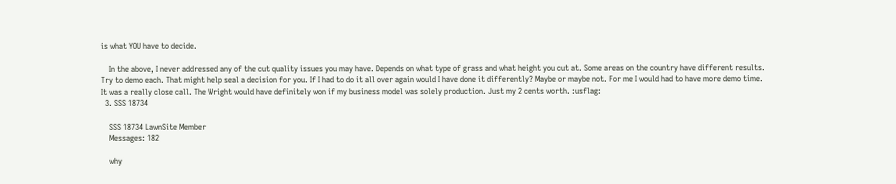is what YOU have to decide.

    In the above, I never addressed any of the cut quality issues you may have. Depends on what type of grass and what height you cut at. Some areas on the country have different results. Try to demo each. That might help seal a decision for you. If I had to do it all over again would I have done it differently? Maybe or maybe not. For me I would had to have more demo time. It was a really close call. The Wright would have definitely won if my business model was solely production. Just my 2 cents worth. :usflag:
  3. SSS 18734

    SSS 18734 LawnSite Member
    Messages: 182

    why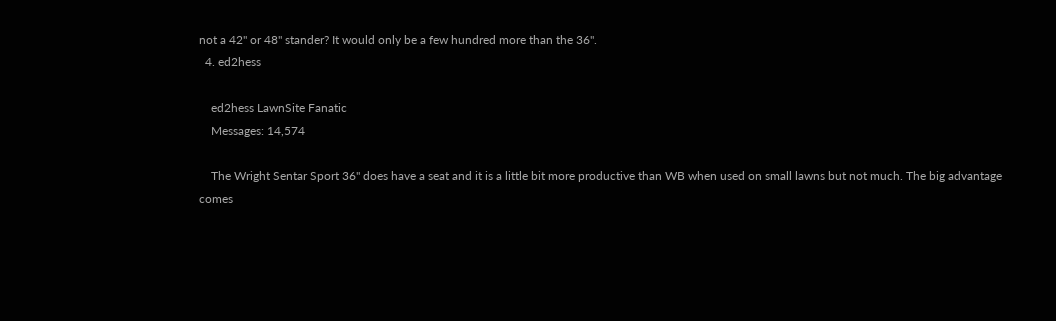not a 42" or 48" stander? It would only be a few hundred more than the 36".
  4. ed2hess

    ed2hess LawnSite Fanatic
    Messages: 14,574

    The Wright Sentar Sport 36" does have a seat and it is a little bit more productive than WB when used on small lawns but not much. The big advantage comes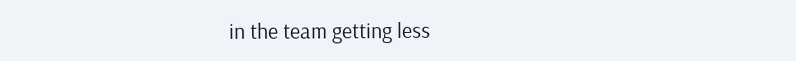in the team getting less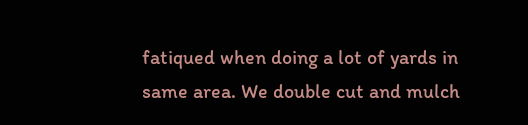fatiqued when doing a lot of yards in same area. We double cut and mulch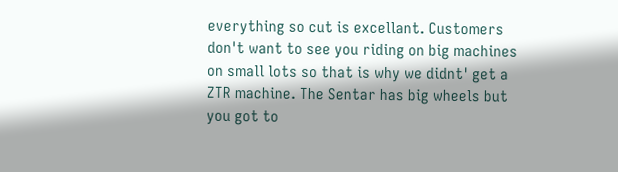everything so cut is excellant. Customers don't want to see you riding on big machines on small lots so that is why we didnt' get a ZTR machine. The Sentar has big wheels but you got to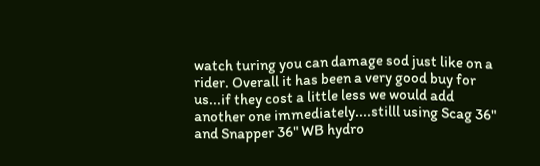watch turing you can damage sod just like on a rider. Overall it has been a very good buy for us...if they cost a little less we would add another one immediately....stilll using Scag 36" and Snapper 36" WB hydro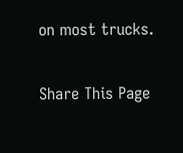on most trucks.

Share This Page